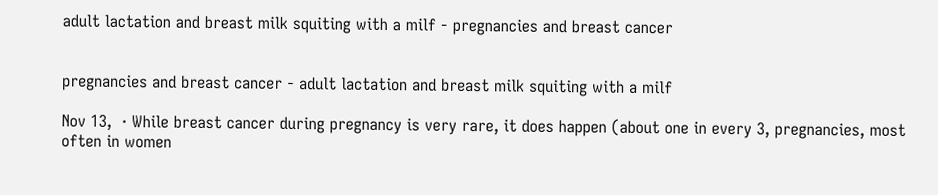adult lactation and breast milk squiting with a milf - pregnancies and breast cancer


pregnancies and breast cancer - adult lactation and breast milk squiting with a milf

Nov 13,  · While breast cancer during pregnancy is very rare, it does happen (about one in every 3, pregnancies, most often in women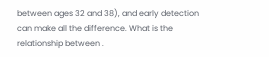between ages 32 and 38), and early detection can make all the difference. What is the relationship between .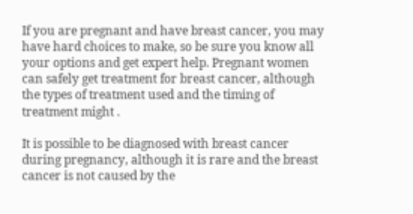If you are pregnant and have breast cancer, you may have hard choices to make, so be sure you know all your options and get expert help. Pregnant women can safely get treatment for breast cancer, although the types of treatment used and the timing of treatment might .

It is possible to be diagnosed with breast cancer during pregnancy, although it is rare and the breast cancer is not caused by the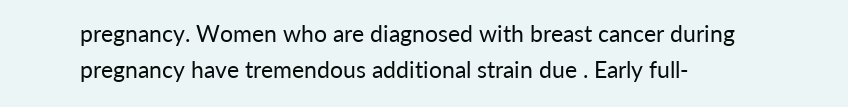pregnancy. Women who are diagnosed with breast cancer during pregnancy have tremendous additional strain due . Early full-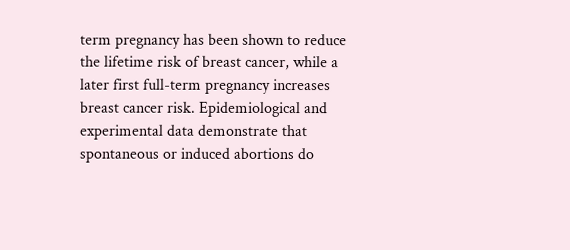term pregnancy has been shown to reduce the lifetime risk of breast cancer, while a later first full-term pregnancy increases breast cancer risk. Epidemiological and experimental data demonstrate that spontaneous or induced abortions do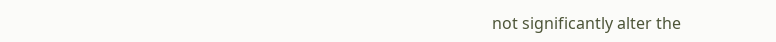not significantly alter the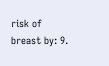risk of breast by: 9.